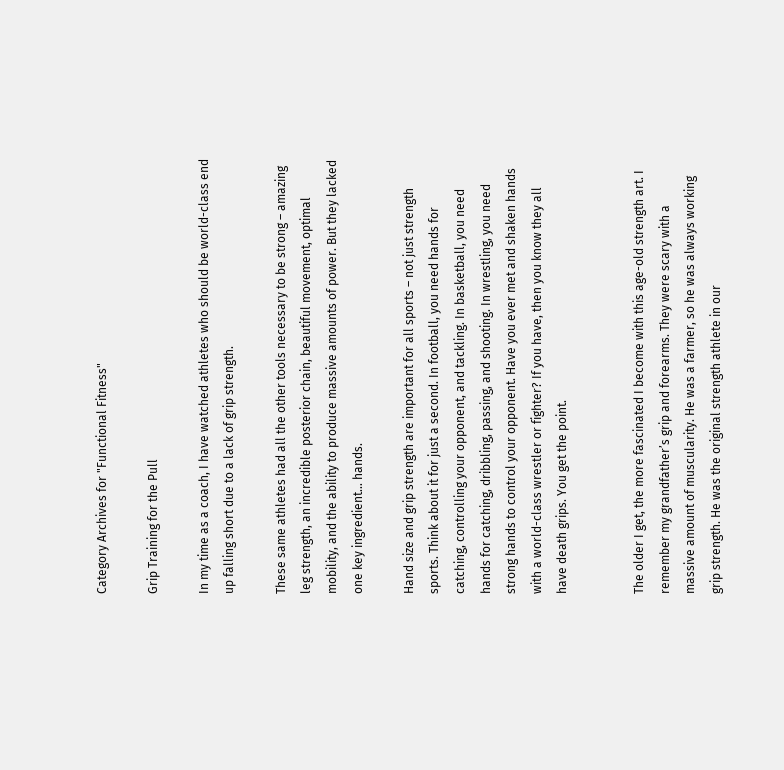Category Archives for "Functional Fitness"

Grip Training for the Pull

In my time as a coach, I have watched athletes who should be world-class end up falling short due to a lack of grip strength.

These same athletes had all the other tools necessary to be strong – amazing leg strength, an incredible posterior chain, beautiful movement, optimal mobility, and the ability to produce massive amounts of power. But they lacked one key ingredient… hands.

Hand size and grip strength are important for all sports – not just strength sports. Think about it for just a second. In football, you need hands for catching, controlling your opponent, and tackling. In basketball, you need hands for catching, dribbling, passing, and shooting. In wrestling, you need strong hands to control your opponent. Have you ever met and shaken hands with a world-class wrestler or fighter? If you have, then you know they all have death grips. You get the point.


The older I get, the more fascinated I become with this age-old strength art. I remember my grandfather’s grip and forearms. They were scary with a massive amount of muscularity. He was a farmer, so he was always working grip strength. He was the original strength athlete in our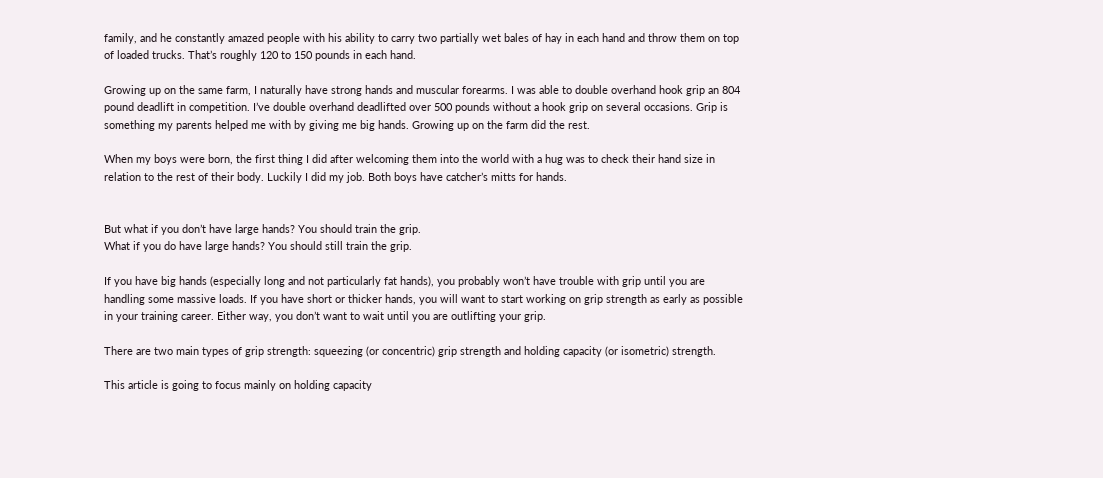family, and he constantly amazed people with his ability to carry two partially wet bales of hay in each hand and throw them on top of loaded trucks. That’s roughly 120 to 150 pounds in each hand.

Growing up on the same farm, I naturally have strong hands and muscular forearms. I was able to double overhand hook grip an 804 pound deadlift in competition. I’ve double overhand deadlifted over 500 pounds without a hook grip on several occasions. Grip is something my parents helped me with by giving me big hands. Growing up on the farm did the rest.

When my boys were born, the first thing I did after welcoming them into the world with a hug was to check their hand size in relation to the rest of their body. Luckily I did my job. Both boys have catcher’s mitts for hands.


But what if you don’t have large hands? You should train the grip.
What if you do have large hands? You should still train the grip.

If you have big hands (especially long and not particularly fat hands), you probably won’t have trouble with grip until you are handling some massive loads. If you have short or thicker hands, you will want to start working on grip strength as early as possible in your training career. Either way, you don’t want to wait until you are outlifting your grip.

There are two main types of grip strength: squeezing (or concentric) grip strength and holding capacity (or isometric) strength.

This article is going to focus mainly on holding capacity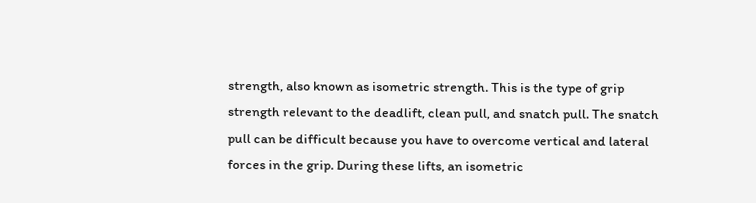strength, also known as isometric strength. This is the type of grip strength relevant to the deadlift, clean pull, and snatch pull. The snatch pull can be difficult because you have to overcome vertical and lateral forces in the grip. During these lifts, an isometric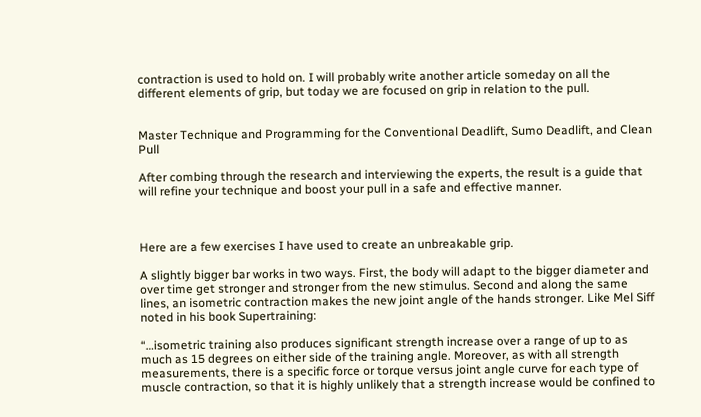contraction is used to hold on. I will probably write another article someday on all the different elements of grip, but today we are focused on grip in relation to the pull.


Master Technique and Programming for the Conventional Deadlift, Sumo Deadlift, and Clean Pull

After combing through the research and interviewing the experts, the result is a guide that will refine your technique and boost your pull in a safe and effective manner.



Here are a few exercises I have used to create an unbreakable grip.

A slightly bigger bar works in two ways. First, the body will adapt to the bigger diameter and over time get stronger and stronger from the new stimulus. Second and along the same lines, an isometric contraction makes the new joint angle of the hands stronger. Like Mel Siff noted in his book Supertraining:

“…isometric training also produces significant strength increase over a range of up to as much as 15 degrees on either side of the training angle. Moreover, as with all strength measurements, there is a specific force or torque versus joint angle curve for each type of muscle contraction, so that it is highly unlikely that a strength increase would be confined to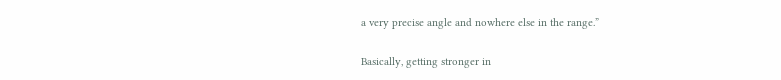a very precise angle and nowhere else in the range.”

Basically, getting stronger in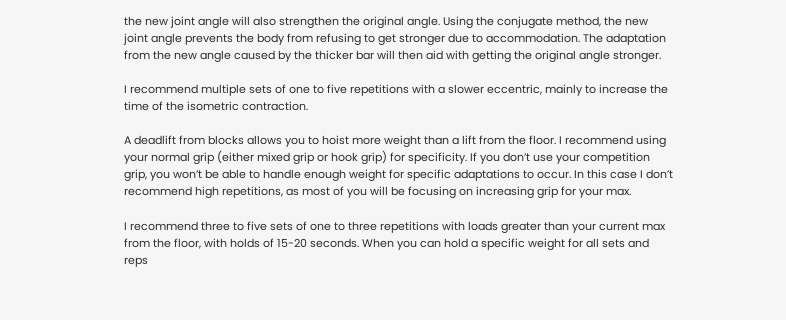the new joint angle will also strengthen the original angle. Using the conjugate method, the new joint angle prevents the body from refusing to get stronger due to accommodation. The adaptation from the new angle caused by the thicker bar will then aid with getting the original angle stronger.

I recommend multiple sets of one to five repetitions with a slower eccentric, mainly to increase the time of the isometric contraction.

A deadlift from blocks allows you to hoist more weight than a lift from the floor. I recommend using your normal grip (either mixed grip or hook grip) for specificity. If you don’t use your competition grip, you won’t be able to handle enough weight for specific adaptations to occur. In this case I don’t recommend high repetitions, as most of you will be focusing on increasing grip for your max.

I recommend three to five sets of one to three repetitions with loads greater than your current max from the floor, with holds of 15-20 seconds. When you can hold a specific weight for all sets and reps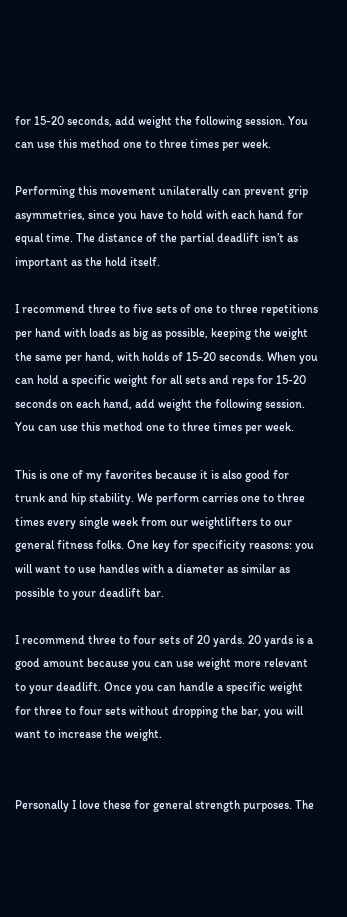for 15-20 seconds, add weight the following session. You can use this method one to three times per week.

Performing this movement unilaterally can prevent grip asymmetries, since you have to hold with each hand for equal time. The distance of the partial deadlift isn’t as important as the hold itself.

I recommend three to five sets of one to three repetitions per hand with loads as big as possible, keeping the weight the same per hand, with holds of 15-20 seconds. When you can hold a specific weight for all sets and reps for 15-20 seconds on each hand, add weight the following session. You can use this method one to three times per week.

This is one of my favorites because it is also good for trunk and hip stability. We perform carries one to three times every single week from our weightlifters to our general fitness folks. One key for specificity reasons: you will want to use handles with a diameter as similar as possible to your deadlift bar.

I recommend three to four sets of 20 yards. 20 yards is a good amount because you can use weight more relevant to your deadlift. Once you can handle a specific weight for three to four sets without dropping the bar, you will want to increase the weight.


Personally I love these for general strength purposes. The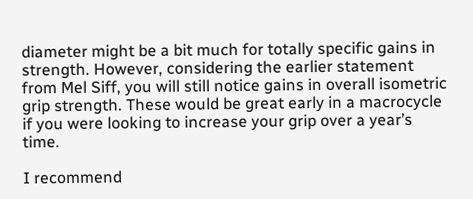diameter might be a bit much for totally specific gains in strength. However, considering the earlier statement from Mel Siff, you will still notice gains in overall isometric grip strength. These would be great early in a macrocycle if you were looking to increase your grip over a year’s time.

I recommend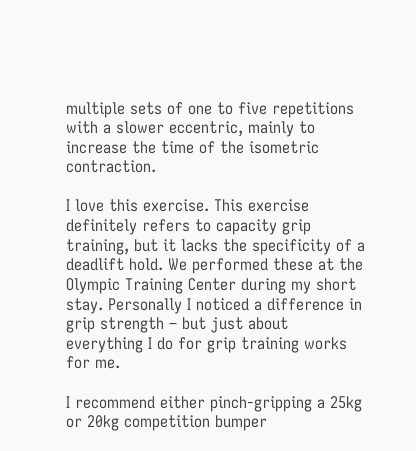multiple sets of one to five repetitions with a slower eccentric, mainly to increase the time of the isometric contraction.

I love this exercise. This exercise definitely refers to capacity grip training, but it lacks the specificity of a deadlift hold. We performed these at the Olympic Training Center during my short stay. Personally I noticed a difference in grip strength – but just about everything I do for grip training works for me.

I recommend either pinch-gripping a 25kg or 20kg competition bumper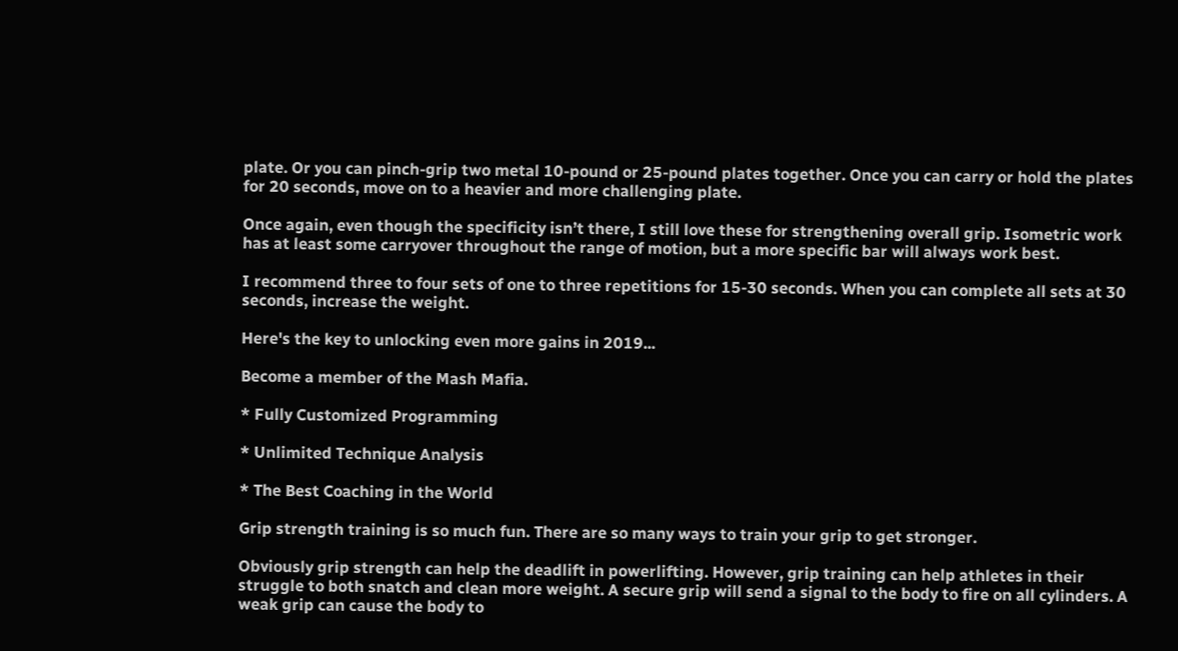plate. Or you can pinch-grip two metal 10-pound or 25-pound plates together. Once you can carry or hold the plates for 20 seconds, move on to a heavier and more challenging plate.

Once again, even though the specificity isn’t there, I still love these for strengthening overall grip. Isometric work has at least some carryover throughout the range of motion, but a more specific bar will always work best.

I recommend three to four sets of one to three repetitions for 15-30 seconds. When you can complete all sets at 30 seconds, increase the weight.

Here's the key to unlocking even more gains in 2019...

Become a member of the Mash Mafia.

* Fully Customized Programming

* Unlimited Technique Analysis

* The Best Coaching in the World

Grip strength training is so much fun. There are so many ways to train your grip to get stronger.

Obviously grip strength can help the deadlift in powerlifting. However, grip training can help athletes in their struggle to both snatch and clean more weight. A secure grip will send a signal to the body to fire on all cylinders. A weak grip can cause the body to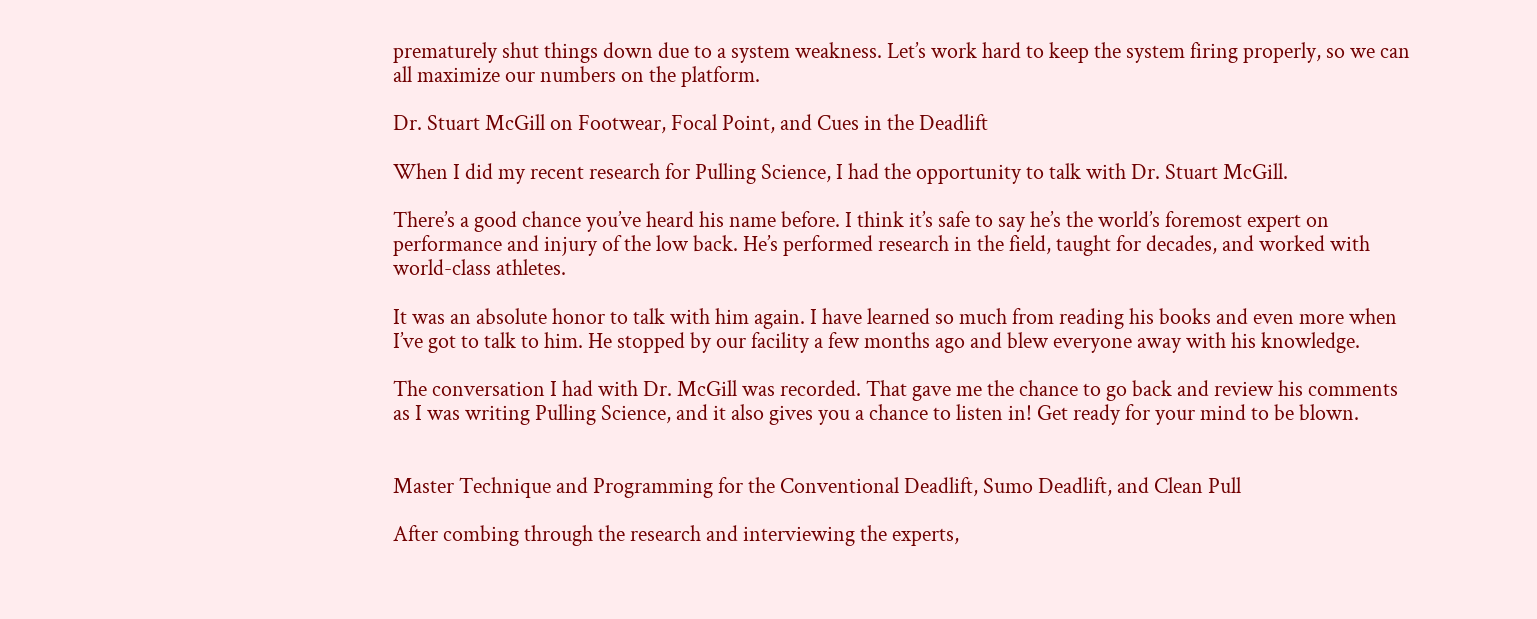prematurely shut things down due to a system weakness. Let’s work hard to keep the system firing properly, so we can all maximize our numbers on the platform.

Dr. Stuart McGill on Footwear, Focal Point, and Cues in the Deadlift

When I did my recent research for Pulling Science, I had the opportunity to talk with Dr. Stuart McGill.

There’s a good chance you’ve heard his name before. I think it’s safe to say he’s the world’s foremost expert on performance and injury of the low back. He’s performed research in the field, taught for decades, and worked with world-class athletes.

It was an absolute honor to talk with him again. I have learned so much from reading his books and even more when I’ve got to talk to him. He stopped by our facility a few months ago and blew everyone away with his knowledge.

The conversation I had with Dr. McGill was recorded. That gave me the chance to go back and review his comments as I was writing Pulling Science, and it also gives you a chance to listen in! Get ready for your mind to be blown.


Master Technique and Programming for the Conventional Deadlift, Sumo Deadlift, and Clean Pull

After combing through the research and interviewing the experts,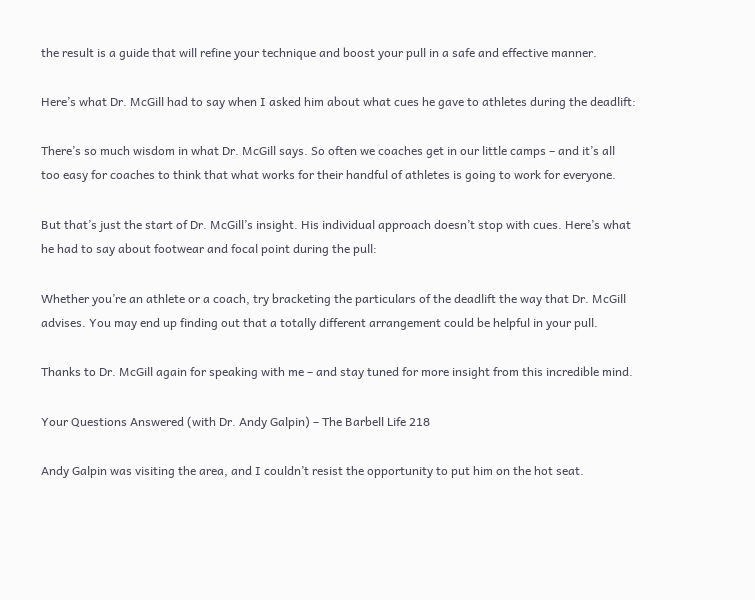the result is a guide that will refine your technique and boost your pull in a safe and effective manner.

Here’s what Dr. McGill had to say when I asked him about what cues he gave to athletes during the deadlift:

There’s so much wisdom in what Dr. McGill says. So often we coaches get in our little camps – and it’s all too easy for coaches to think that what works for their handful of athletes is going to work for everyone.

But that’s just the start of Dr. McGill’s insight. His individual approach doesn’t stop with cues. Here’s what he had to say about footwear and focal point during the pull:

Whether you’re an athlete or a coach, try bracketing the particulars of the deadlift the way that Dr. McGill advises. You may end up finding out that a totally different arrangement could be helpful in your pull.

Thanks to Dr. McGill again for speaking with me – and stay tuned for more insight from this incredible mind.

Your Questions Answered (with Dr. Andy Galpin) – The Barbell Life 218

Andy Galpin was visiting the area, and I couldn’t resist the opportunity to put him on the hot seat.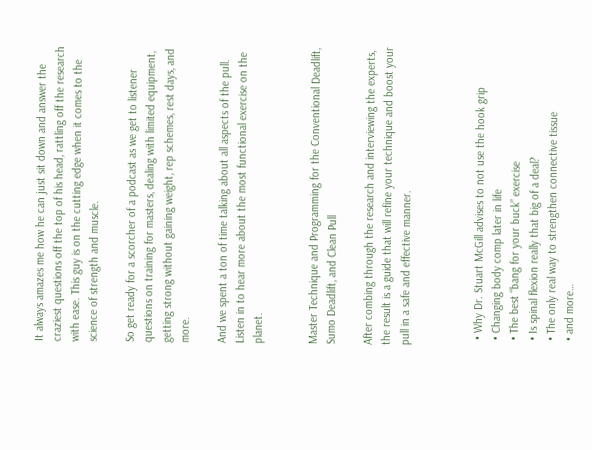It always amazes me how he can just sit down and answer the craziest questions off the top of his head, rattling off the research with ease. This guy is on the cutting edge when it comes to the science of strength and muscle.

So get ready for a scorcher of a podcast as we get to listener questions on training for masters, dealing with limited equipment, getting strong without gaining weight, rep schemes, rest days, and more.

And we spent a ton of time talking about all aspects of the pull. Listen in to hear more about the most functional exercise on the planet.


Master Technique and Programming for the Conventional Deadlift, Sumo Deadlift, and Clean Pull

After combing through the research and interviewing the experts, the result is a guide that will refine your technique and boost your pull in a safe and effective manner.



  • Why Dr. Stuart McGill advises to not use the hook grip
  • Changing body comp later in life
  • The best “bang for your buck” exercise
  • Is spinal flexion really that big of a deal?
  • The only real way to strengthen connective tissue
  • and more…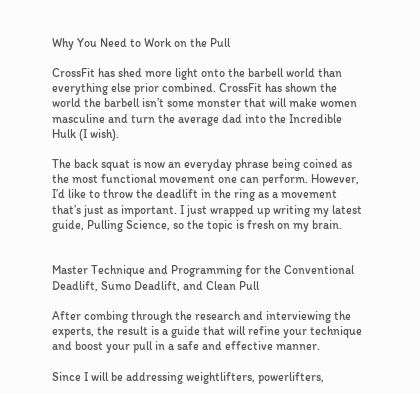Why You Need to Work on the Pull

CrossFit has shed more light onto the barbell world than everything else prior combined. CrossFit has shown the world the barbell isn’t some monster that will make women masculine and turn the average dad into the Incredible Hulk (I wish).

The back squat is now an everyday phrase being coined as the most functional movement one can perform. However, I’d like to throw the deadlift in the ring as a movement that’s just as important. I just wrapped up writing my latest guide, Pulling Science, so the topic is fresh on my brain.


Master Technique and Programming for the Conventional Deadlift, Sumo Deadlift, and Clean Pull

After combing through the research and interviewing the experts, the result is a guide that will refine your technique and boost your pull in a safe and effective manner.

Since I will be addressing weightlifters, powerlifters,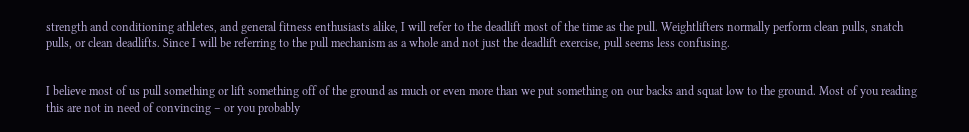strength and conditioning athletes, and general fitness enthusiasts alike, I will refer to the deadlift most of the time as the pull. Weightlifters normally perform clean pulls, snatch pulls, or clean deadlifts. Since I will be referring to the pull mechanism as a whole and not just the deadlift exercise, pull seems less confusing.


I believe most of us pull something or lift something off of the ground as much or even more than we put something on our backs and squat low to the ground. Most of you reading this are not in need of convincing – or you probably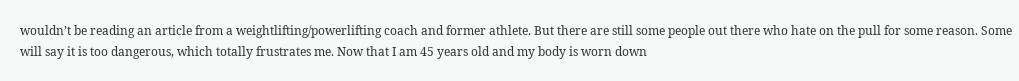wouldn’t be reading an article from a weightlifting/powerlifting coach and former athlete. But there are still some people out there who hate on the pull for some reason. Some will say it is too dangerous, which totally frustrates me. Now that I am 45 years old and my body is worn down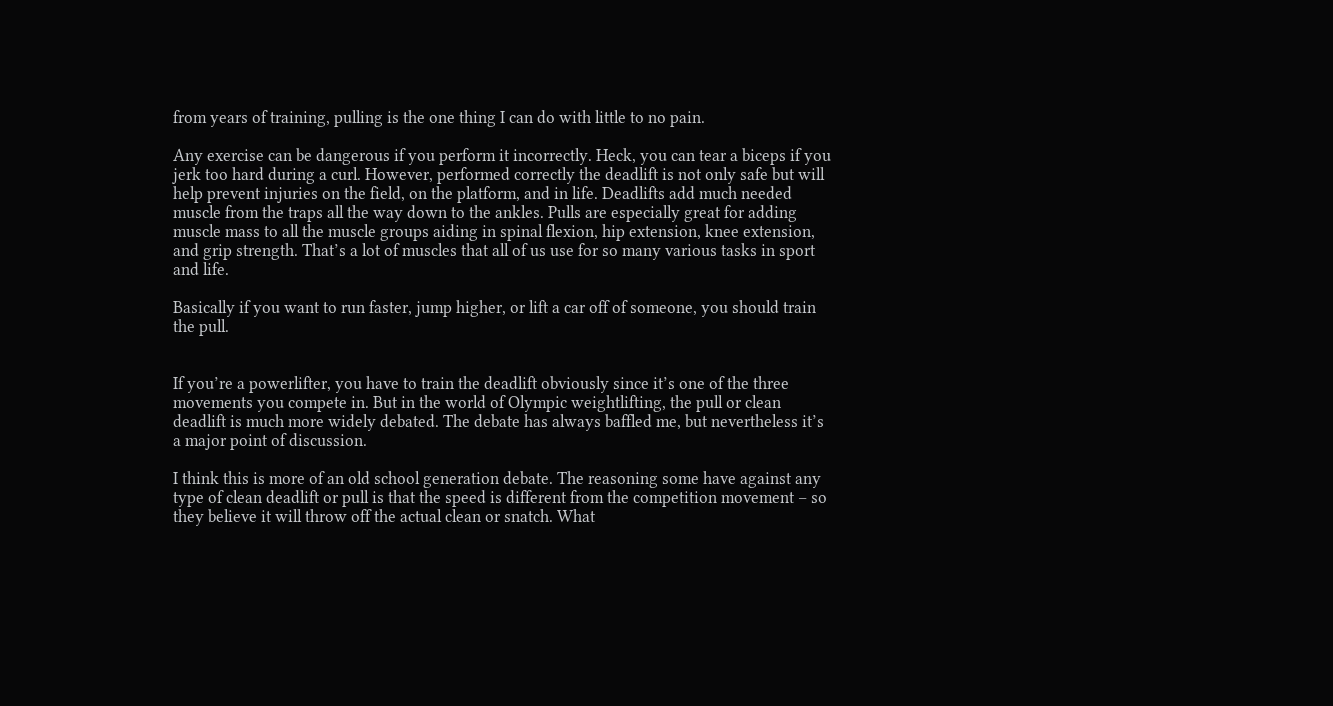from years of training, pulling is the one thing I can do with little to no pain.

Any exercise can be dangerous if you perform it incorrectly. Heck, you can tear a biceps if you jerk too hard during a curl. However, performed correctly the deadlift is not only safe but will help prevent injuries on the field, on the platform, and in life. Deadlifts add much needed muscle from the traps all the way down to the ankles. Pulls are especially great for adding muscle mass to all the muscle groups aiding in spinal flexion, hip extension, knee extension, and grip strength. That’s a lot of muscles that all of us use for so many various tasks in sport and life.

Basically if you want to run faster, jump higher, or lift a car off of someone, you should train the pull.


If you’re a powerlifter, you have to train the deadlift obviously since it’s one of the three movements you compete in. But in the world of Olympic weightlifting, the pull or clean deadlift is much more widely debated. The debate has always baffled me, but nevertheless it’s a major point of discussion.

I think this is more of an old school generation debate. The reasoning some have against any type of clean deadlift or pull is that the speed is different from the competition movement – so they believe it will throw off the actual clean or snatch. What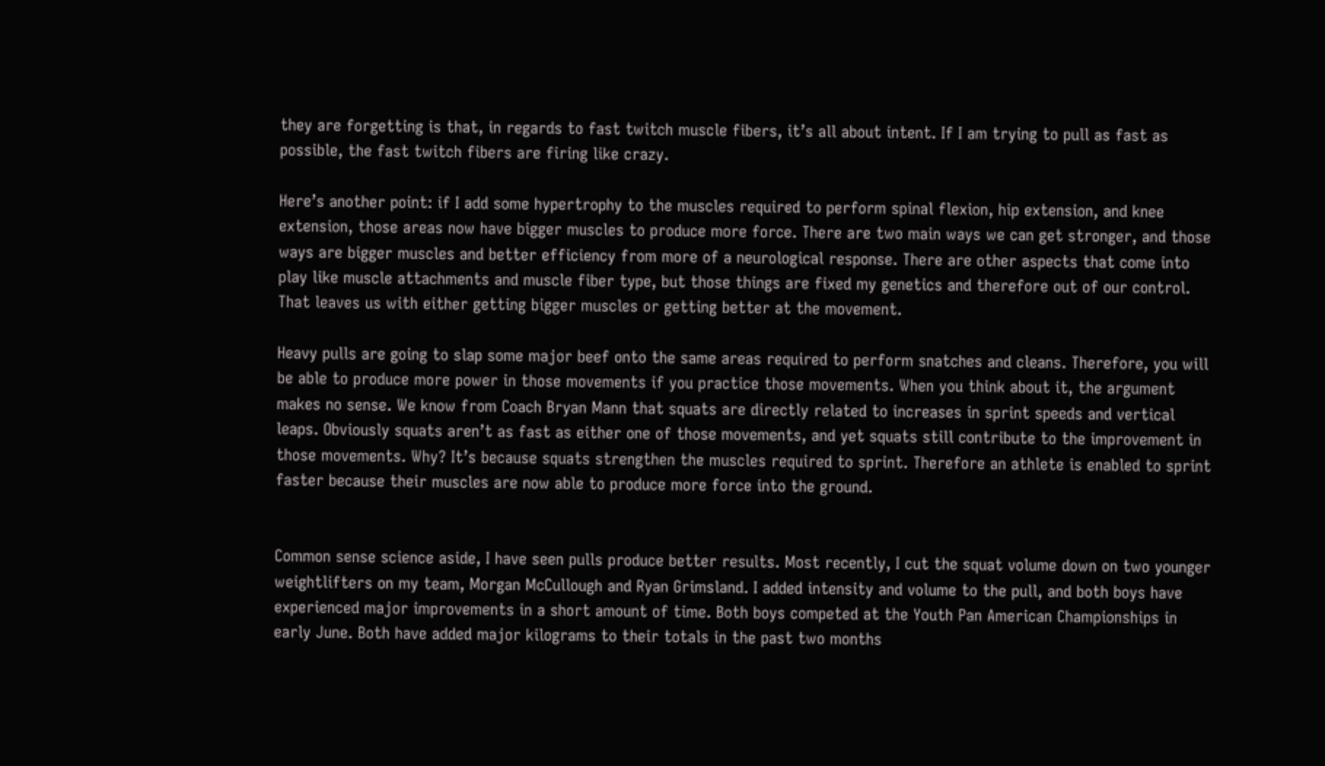they are forgetting is that, in regards to fast twitch muscle fibers, it’s all about intent. If I am trying to pull as fast as possible, the fast twitch fibers are firing like crazy.

Here’s another point: if I add some hypertrophy to the muscles required to perform spinal flexion, hip extension, and knee extension, those areas now have bigger muscles to produce more force. There are two main ways we can get stronger, and those ways are bigger muscles and better efficiency from more of a neurological response. There are other aspects that come into play like muscle attachments and muscle fiber type, but those things are fixed my genetics and therefore out of our control. That leaves us with either getting bigger muscles or getting better at the movement.

Heavy pulls are going to slap some major beef onto the same areas required to perform snatches and cleans. Therefore, you will be able to produce more power in those movements if you practice those movements. When you think about it, the argument makes no sense. We know from Coach Bryan Mann that squats are directly related to increases in sprint speeds and vertical leaps. Obviously squats aren’t as fast as either one of those movements, and yet squats still contribute to the improvement in those movements. Why? It’s because squats strengthen the muscles required to sprint. Therefore an athlete is enabled to sprint faster because their muscles are now able to produce more force into the ground.


Common sense science aside, I have seen pulls produce better results. Most recently, I cut the squat volume down on two younger weightlifters on my team, Morgan McCullough and Ryan Grimsland. I added intensity and volume to the pull, and both boys have experienced major improvements in a short amount of time. Both boys competed at the Youth Pan American Championships in early June. Both have added major kilograms to their totals in the past two months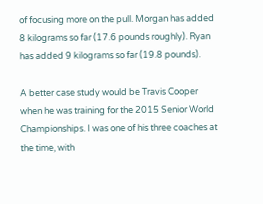of focusing more on the pull. Morgan has added 8 kilograms so far (17.6 pounds roughly). Ryan has added 9 kilograms so far (19.8 pounds).

A better case study would be Travis Cooper when he was training for the 2015 Senior World Championships. I was one of his three coaches at the time, with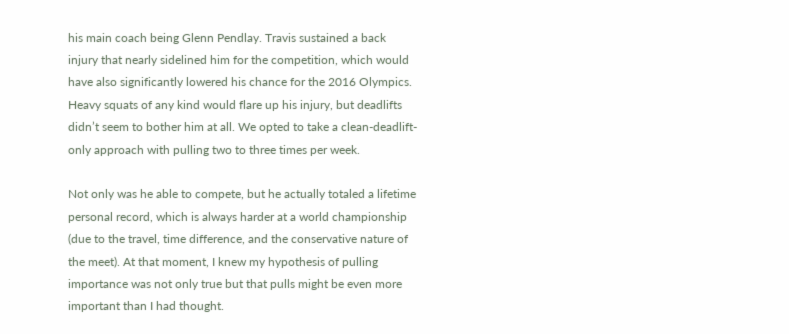his main coach being Glenn Pendlay. Travis sustained a back injury that nearly sidelined him for the competition, which would have also significantly lowered his chance for the 2016 Olympics. Heavy squats of any kind would flare up his injury, but deadlifts didn’t seem to bother him at all. We opted to take a clean-deadlift-only approach with pulling two to three times per week.

Not only was he able to compete, but he actually totaled a lifetime personal record, which is always harder at a world championship (due to the travel, time difference, and the conservative nature of the meet). At that moment, I knew my hypothesis of pulling importance was not only true but that pulls might be even more important than I had thought.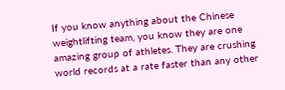If you know anything about the Chinese weightlifting team, you know they are one amazing group of athletes. They are crushing world records at a rate faster than any other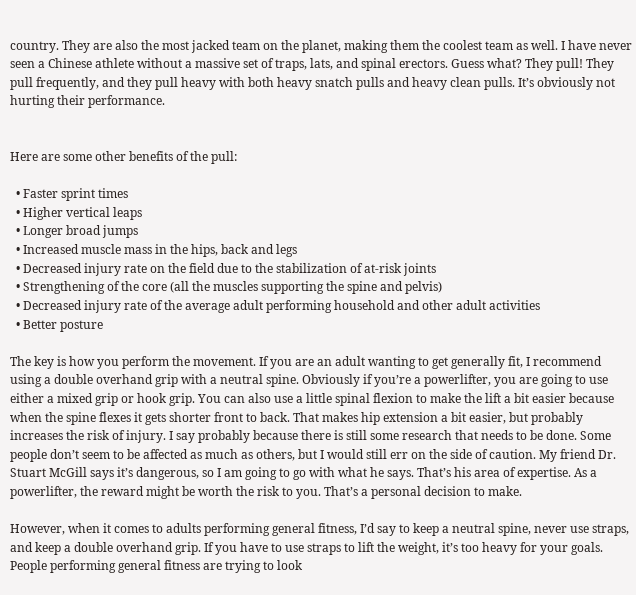country. They are also the most jacked team on the planet, making them the coolest team as well. I have never seen a Chinese athlete without a massive set of traps, lats, and spinal erectors. Guess what? They pull! They pull frequently, and they pull heavy with both heavy snatch pulls and heavy clean pulls. It’s obviously not hurting their performance.


Here are some other benefits of the pull:

  • Faster sprint times
  • Higher vertical leaps
  • Longer broad jumps
  • Increased muscle mass in the hips, back and legs
  • Decreased injury rate on the field due to the stabilization of at-risk joints
  • Strengthening of the core (all the muscles supporting the spine and pelvis)
  • Decreased injury rate of the average adult performing household and other adult activities
  • Better posture

The key is how you perform the movement. If you are an adult wanting to get generally fit, I recommend using a double overhand grip with a neutral spine. Obviously if you’re a powerlifter, you are going to use either a mixed grip or hook grip. You can also use a little spinal flexion to make the lift a bit easier because when the spine flexes it gets shorter front to back. That makes hip extension a bit easier, but probably increases the risk of injury. I say probably because there is still some research that needs to be done. Some people don’t seem to be affected as much as others, but I would still err on the side of caution. My friend Dr. Stuart McGill says it’s dangerous, so I am going to go with what he says. That’s his area of expertise. As a powerlifter, the reward might be worth the risk to you. That’s a personal decision to make.

However, when it comes to adults performing general fitness, I’d say to keep a neutral spine, never use straps, and keep a double overhand grip. If you have to use straps to lift the weight, it’s too heavy for your goals. People performing general fitness are trying to look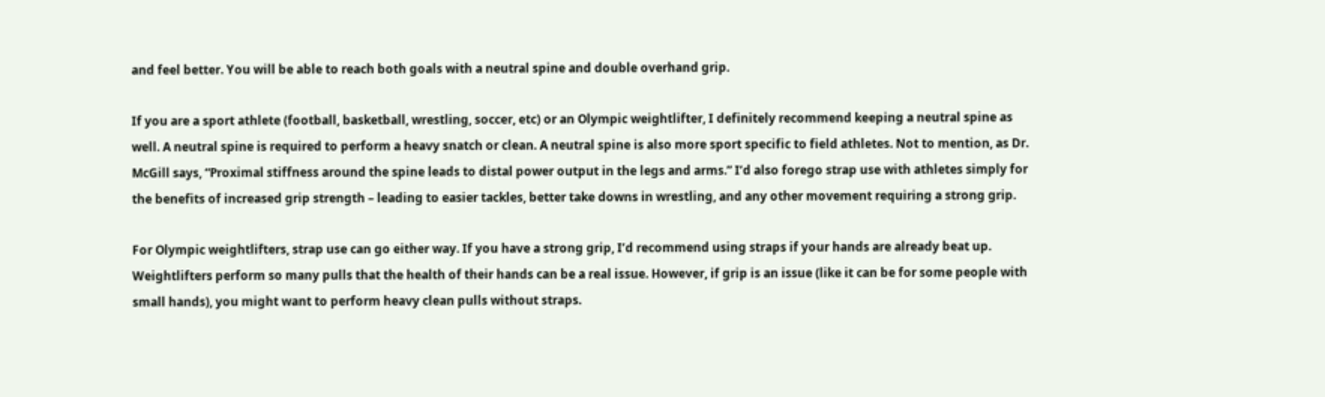and feel better. You will be able to reach both goals with a neutral spine and double overhand grip.

If you are a sport athlete (football, basketball, wrestling, soccer, etc) or an Olympic weightlifter, I definitely recommend keeping a neutral spine as well. A neutral spine is required to perform a heavy snatch or clean. A neutral spine is also more sport specific to field athletes. Not to mention, as Dr. McGill says, “Proximal stiffness around the spine leads to distal power output in the legs and arms.” I’d also forego strap use with athletes simply for the benefits of increased grip strength – leading to easier tackles, better take downs in wrestling, and any other movement requiring a strong grip.

For Olympic weightlifters, strap use can go either way. If you have a strong grip, I’d recommend using straps if your hands are already beat up. Weightlifters perform so many pulls that the health of their hands can be a real issue. However, if grip is an issue (like it can be for some people with small hands), you might want to perform heavy clean pulls without straps.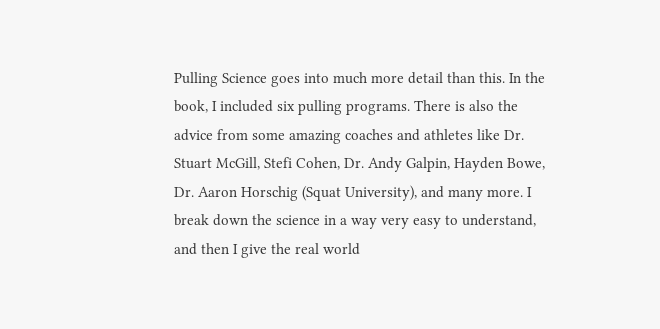Pulling Science goes into much more detail than this. In the book, I included six pulling programs. There is also the advice from some amazing coaches and athletes like Dr. Stuart McGill, Stefi Cohen, Dr. Andy Galpin, Hayden Bowe, Dr. Aaron Horschig (Squat University), and many more. I break down the science in a way very easy to understand, and then I give the real world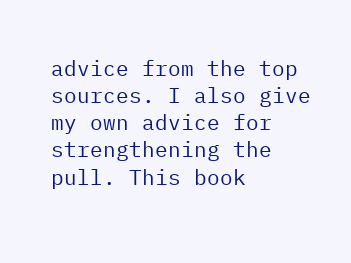advice from the top sources. I also give my own advice for strengthening the pull. This book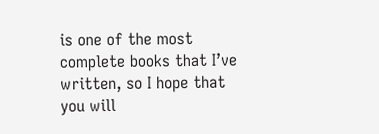is one of the most complete books that I’ve written, so I hope that you will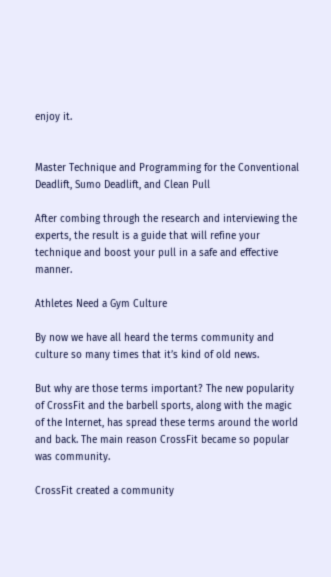enjoy it.


Master Technique and Programming for the Conventional Deadlift, Sumo Deadlift, and Clean Pull

After combing through the research and interviewing the experts, the result is a guide that will refine your technique and boost your pull in a safe and effective manner.

Athletes Need a Gym Culture

By now we have all heard the terms community and culture so many times that it’s kind of old news.

But why are those terms important? The new popularity of CrossFit and the barbell sports, along with the magic of the Internet, has spread these terms around the world and back. The main reason CrossFit became so popular was community.

CrossFit created a community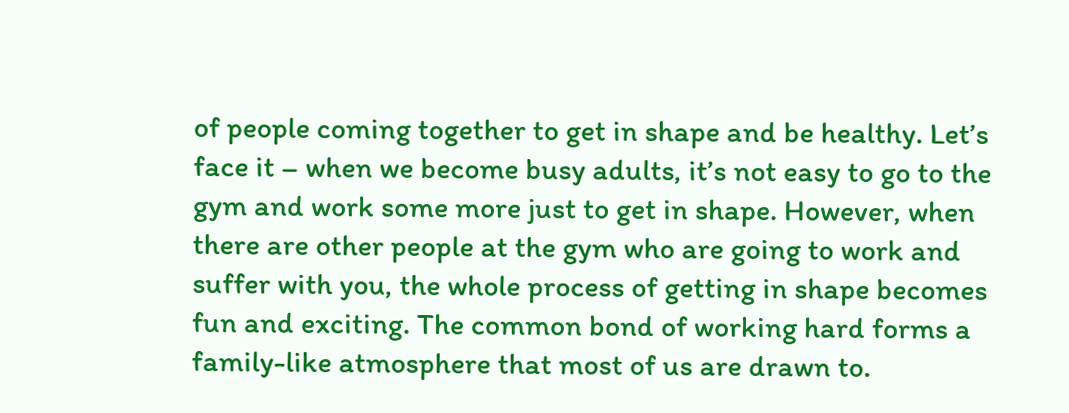of people coming together to get in shape and be healthy. Let’s face it – when we become busy adults, it’s not easy to go to the gym and work some more just to get in shape. However, when there are other people at the gym who are going to work and suffer with you, the whole process of getting in shape becomes fun and exciting. The common bond of working hard forms a family-like atmosphere that most of us are drawn to.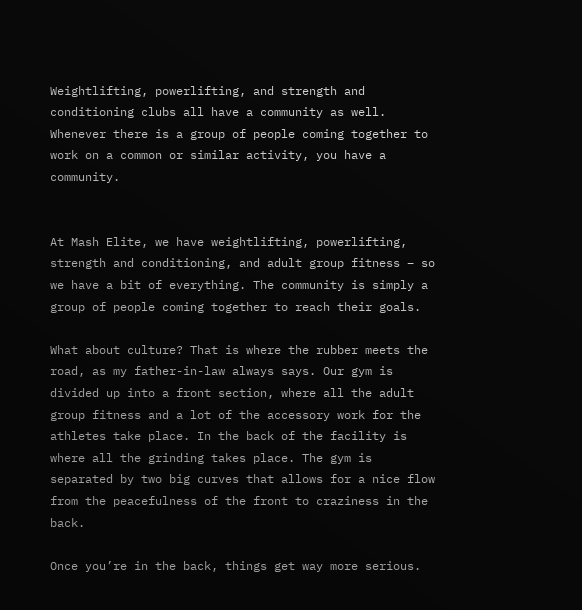Weightlifting, powerlifting, and strength and conditioning clubs all have a community as well. Whenever there is a group of people coming together to work on a common or similar activity, you have a community.


At Mash Elite, we have weightlifting, powerlifting, strength and conditioning, and adult group fitness – so we have a bit of everything. The community is simply a group of people coming together to reach their goals.

What about culture? That is where the rubber meets the road, as my father-in-law always says. Our gym is divided up into a front section, where all the adult group fitness and a lot of the accessory work for the athletes take place. In the back of the facility is where all the grinding takes place. The gym is separated by two big curves that allows for a nice flow from the peacefulness of the front to craziness in the back.

Once you’re in the back, things get way more serious.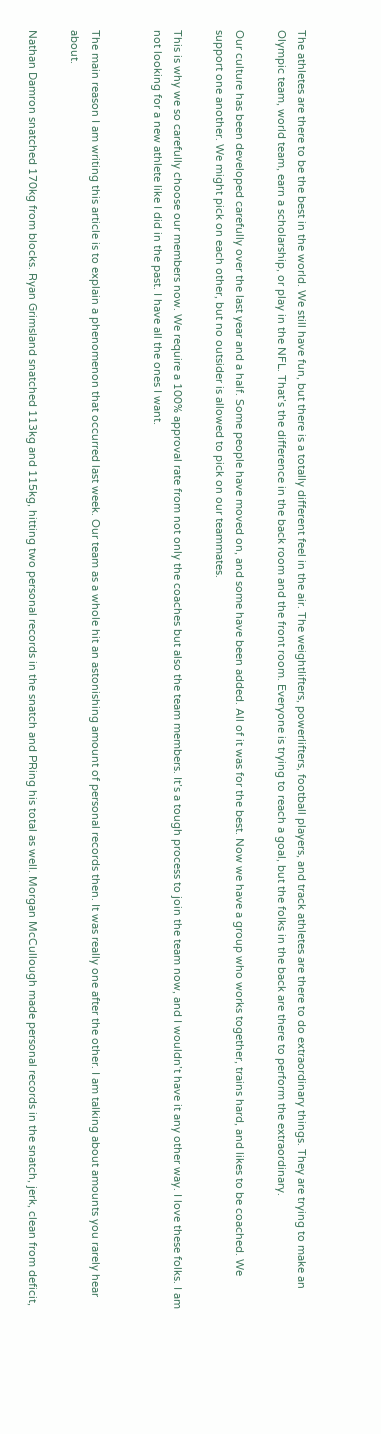The athletes are there to be the best in the world. We still have fun, but there is a totally different feel in the air. The weightlifters, powerlifters, football players, and track athletes are there to do extraordinary things. They are trying to make an Olympic team, world team, earn a scholarship, or play in the NFL. That’s the difference in the back room and the front room. Everyone is trying to reach a goal, but the folks in the back are there to perform the extraordinary.

Our culture has been developed carefully over the last year and a half. Some people have moved on, and some have been added. All of it was for the best. Now we have a group who works together, trains hard, and likes to be coached. We support one another. We might pick on each other, but no outsider is allowed to pick on our teammates.

This is why we so carefully choose our members now. We require a 100% approval rate from not only the coaches but also the team members. It’s a tough process to join the team now, and I wouldn’t have it any other way. I love these folks. I am not looking for a new athlete like I did in the past. I have all the ones I want.


The main reason I am writing this article is to explain a phenomenon that occurred last week. Our team as a whole hit an astonishing amount of personal records then. It was really one after the other. I am talking about amounts you rarely hear about.

Nathan Damron snatched 170kg from blocks. Ryan Grimsland snatched 113kg and 115kg, hitting two personal records in the snatch and PRing his total as well. Morgan McCullough made personal records in the snatch, jerk, clean from deficit,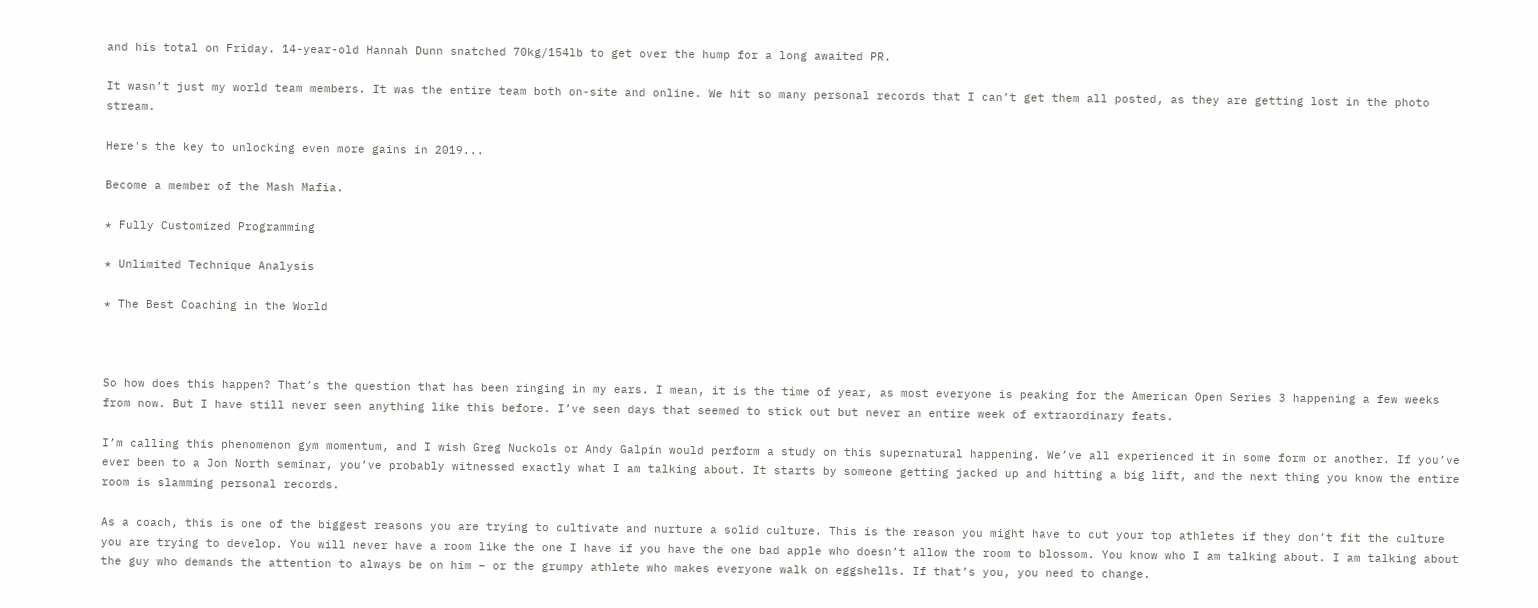and his total on Friday. 14-year-old Hannah Dunn snatched 70kg/154lb to get over the hump for a long awaited PR.

It wasn’t just my world team members. It was the entire team both on-site and online. We hit so many personal records that I can’t get them all posted, as they are getting lost in the photo stream.

Here's the key to unlocking even more gains in 2019...

Become a member of the Mash Mafia.

* Fully Customized Programming

* Unlimited Technique Analysis

* The Best Coaching in the World



So how does this happen? That’s the question that has been ringing in my ears. I mean, it is the time of year, as most everyone is peaking for the American Open Series 3 happening a few weeks from now. But I have still never seen anything like this before. I’ve seen days that seemed to stick out but never an entire week of extraordinary feats.

I’m calling this phenomenon gym momentum, and I wish Greg Nuckols or Andy Galpin would perform a study on this supernatural happening. We’ve all experienced it in some form or another. If you’ve ever been to a Jon North seminar, you’ve probably witnessed exactly what I am talking about. It starts by someone getting jacked up and hitting a big lift, and the next thing you know the entire room is slamming personal records.

As a coach, this is one of the biggest reasons you are trying to cultivate and nurture a solid culture. This is the reason you might have to cut your top athletes if they don’t fit the culture you are trying to develop. You will never have a room like the one I have if you have the one bad apple who doesn’t allow the room to blossom. You know who I am talking about. I am talking about the guy who demands the attention to always be on him – or the grumpy athlete who makes everyone walk on eggshells. If that’s you, you need to change.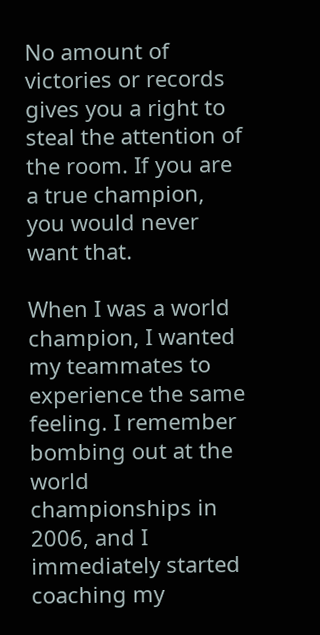No amount of victories or records gives you a right to steal the attention of the room. If you are a true champion, you would never want that.

When I was a world champion, I wanted my teammates to experience the same feeling. I remember bombing out at the world championships in 2006, and I immediately started coaching my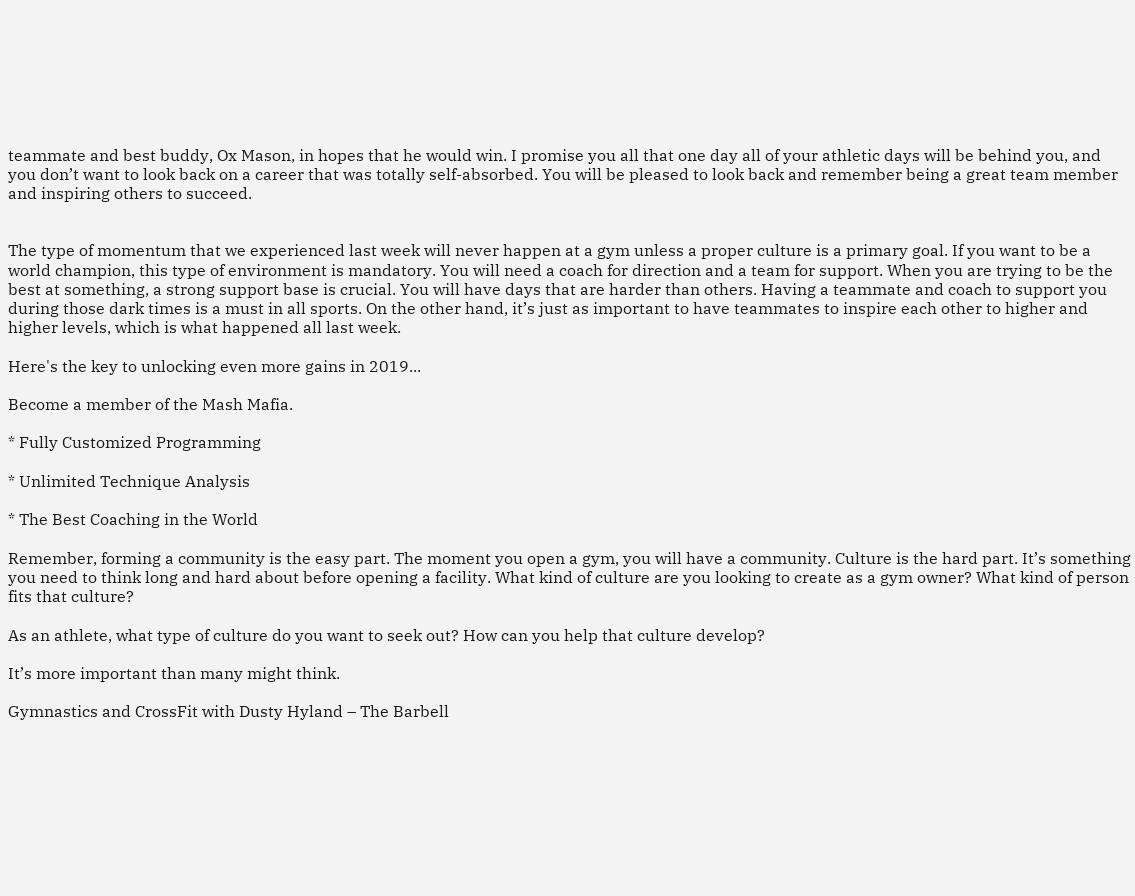teammate and best buddy, Ox Mason, in hopes that he would win. I promise you all that one day all of your athletic days will be behind you, and you don’t want to look back on a career that was totally self-absorbed. You will be pleased to look back and remember being a great team member and inspiring others to succeed.


The type of momentum that we experienced last week will never happen at a gym unless a proper culture is a primary goal. If you want to be a world champion, this type of environment is mandatory. You will need a coach for direction and a team for support. When you are trying to be the best at something, a strong support base is crucial. You will have days that are harder than others. Having a teammate and coach to support you during those dark times is a must in all sports. On the other hand, it’s just as important to have teammates to inspire each other to higher and higher levels, which is what happened all last week.

Here's the key to unlocking even more gains in 2019...

Become a member of the Mash Mafia.

* Fully Customized Programming

* Unlimited Technique Analysis

* The Best Coaching in the World

Remember, forming a community is the easy part. The moment you open a gym, you will have a community. Culture is the hard part. It’s something you need to think long and hard about before opening a facility. What kind of culture are you looking to create as a gym owner? What kind of person fits that culture?

As an athlete, what type of culture do you want to seek out? How can you help that culture develop?

It’s more important than many might think.

Gymnastics and CrossFit with Dusty Hyland – The Barbell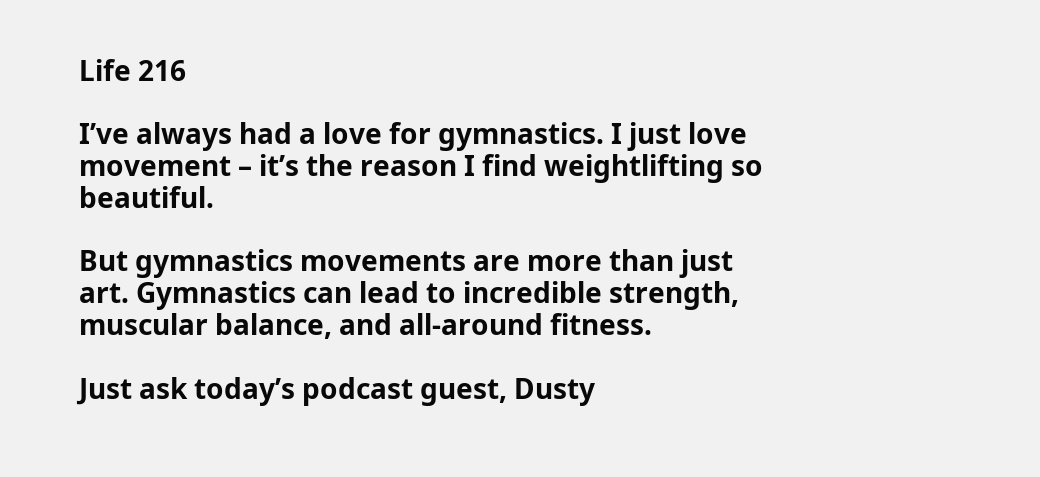Life 216

I’ve always had a love for gymnastics. I just love movement – it’s the reason I find weightlifting so beautiful.

But gymnastics movements are more than just art. Gymnastics can lead to incredible strength, muscular balance, and all-around fitness.

Just ask today’s podcast guest, Dusty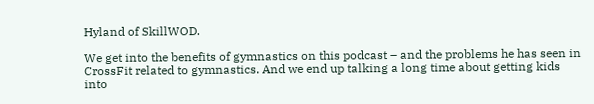Hyland of SkillWOD.

We get into the benefits of gymnastics on this podcast – and the problems he has seen in CrossFit related to gymnastics. And we end up talking a long time about getting kids into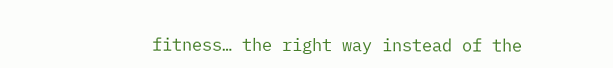fitness… the right way instead of the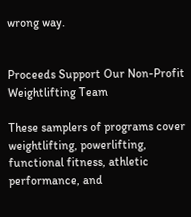wrong way.


Proceeds Support Our Non-Profit Weightlifting Team

These samplers of programs cover weightlifting, powerlifting, functional fitness, athletic performance, and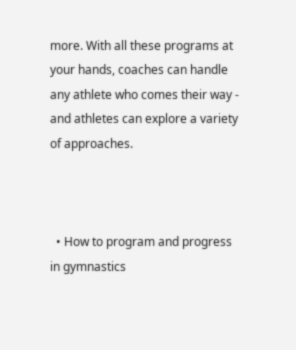more. With all these programs at your hands, coaches can handle any athlete who comes their way - and athletes can explore a variety of approaches.



  • How to program and progress in gymnastics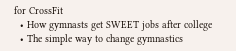for CrossFit
  • How gymnasts get SWEET jobs after college
  • The simple way to change gymnastics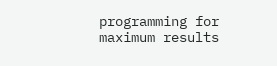programming for maximum results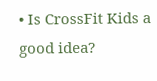• Is CrossFit Kids a good idea?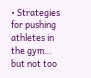• Strategies for pushing athletes in the gym… but not too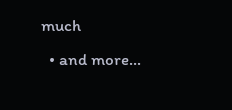much
  • and more…